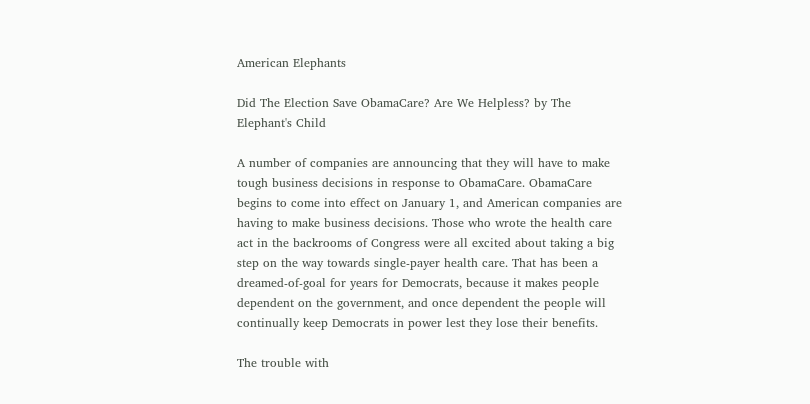American Elephants

Did The Election Save ObamaCare? Are We Helpless? by The Elephant's Child

A number of companies are announcing that they will have to make tough business decisions in response to ObamaCare. ObamaCare begins to come into effect on January 1, and American companies are having to make business decisions. Those who wrote the health care act in the backrooms of Congress were all excited about taking a big step on the way towards single-payer health care. That has been a dreamed-of-goal for years for Democrats, because it makes people dependent on the government, and once dependent the people will continually keep Democrats in power lest they lose their benefits.

The trouble with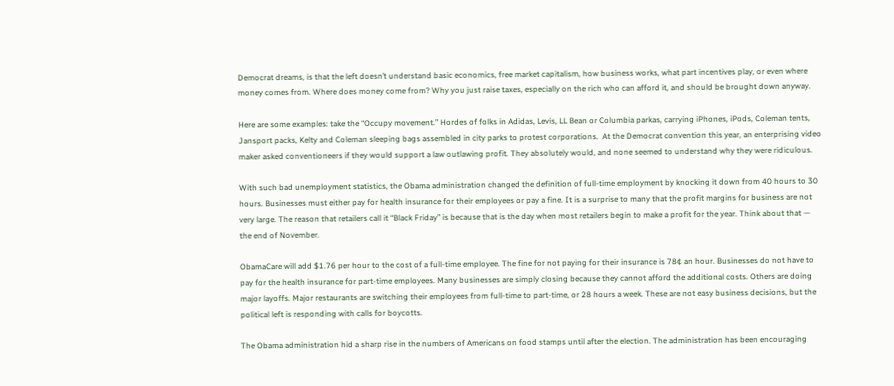Democrat dreams, is that the left doesn’t understand basic economics, free market capitalism, how business works, what part incentives play, or even where money comes from. Where does money come from? Why you just raise taxes, especially on the rich who can afford it, and should be brought down anyway.

Here are some examples: take the “Occupy movement.” Hordes of folks in Adidas, Levis, LL Bean or Columbia parkas, carrying iPhones, iPods, Coleman tents, Jansport packs, Kelty and Coleman sleeping bags assembled in city parks to protest corporations.  At the Democrat convention this year, an enterprising video maker asked conventioneers if they would support a law outlawing profit. They absolutely would, and none seemed to understand why they were ridiculous.

With such bad unemployment statistics, the Obama administration changed the definition of full-time employment by knocking it down from 40 hours to 30 hours. Businesses must either pay for health insurance for their employees or pay a fine. It is a surprise to many that the profit margins for business are not very large. The reason that retailers call it “Black Friday” is because that is the day when most retailers begin to make a profit for the year. Think about that — the end of November.

ObamaCare will add $1.76 per hour to the cost of a full-time employee. The fine for not paying for their insurance is 78¢ an hour. Businesses do not have to pay for the health insurance for part-time employees. Many businesses are simply closing because they cannot afford the additional costs. Others are doing major layoffs. Major restaurants are switching their employees from full-time to part-time, or 28 hours a week. These are not easy business decisions, but the political left is responding with calls for boycotts.

The Obama administration hid a sharp rise in the numbers of Americans on food stamps until after the election. The administration has been encouraging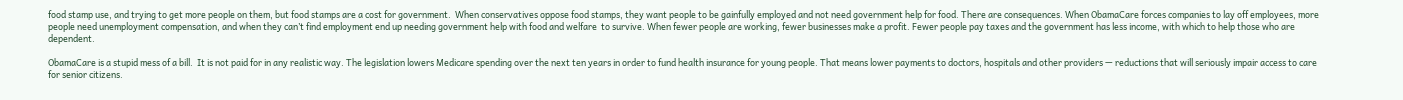food stamp use, and trying to get more people on them, but food stamps are a cost for government.  When conservatives oppose food stamps, they want people to be gainfully employed and not need government help for food. There are consequences. When ObamaCare forces companies to lay off employees, more people need unemployment compensation, and when they can’t find employment end up needing government help with food and welfare  to survive. When fewer people are working, fewer businesses make a profit. Fewer people pay taxes and the government has less income, with which to help those who are dependent.

ObamaCare is a stupid mess of a bill.  It is not paid for in any realistic way. The legislation lowers Medicare spending over the next ten years in order to fund health insurance for young people. That means lower payments to doctors, hospitals and other providers — reductions that will seriously impair access to care for senior citizens.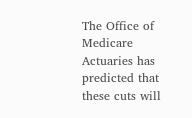The Office of Medicare Actuaries has predicted that these cuts will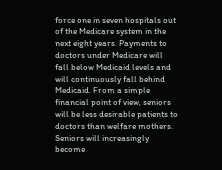force one in seven hospitals out of the Medicare system in the next eight years. Payments to doctors under Medicare will fall below Medicaid levels and will continuously fall behind Medicaid. From a simple financial point of view, seniors will be less desirable patients to doctors than welfare mothers.  Seniors will increasingly become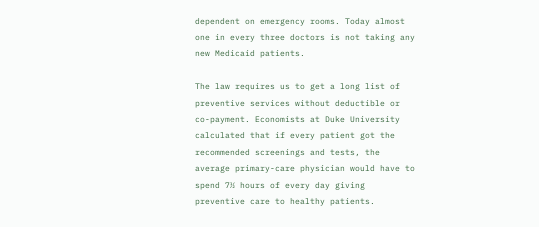dependent on emergency rooms. Today almost one in every three doctors is not taking any new Medicaid patients.

The law requires us to get a long list of preventive services without deductible or co-payment. Economists at Duke University calculated that if every patient got the recommended screenings and tests, the average primary-care physician would have to spend 7½ hours of every day giving preventive care to healthy patients.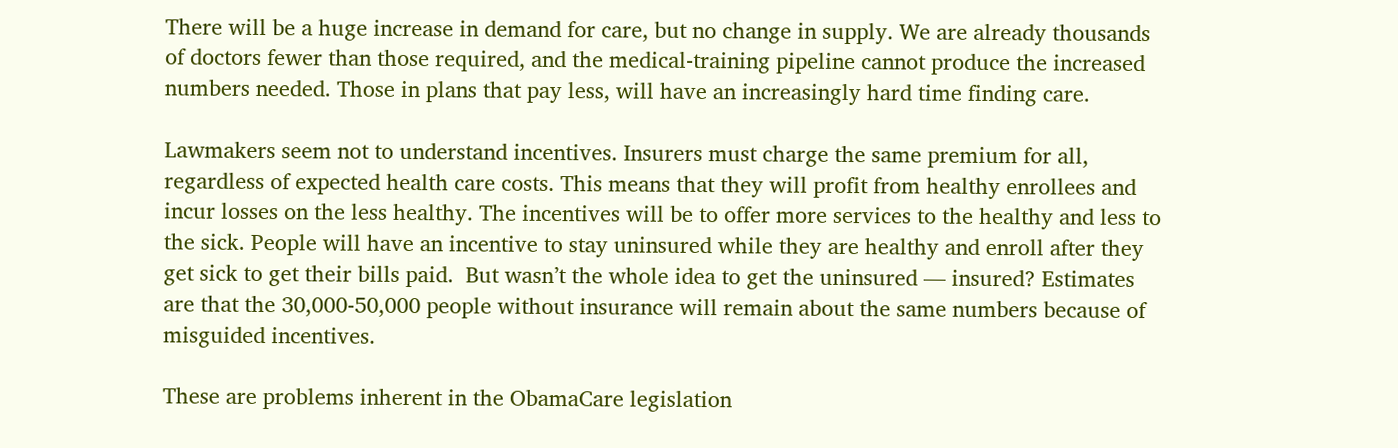There will be a huge increase in demand for care, but no change in supply. We are already thousands of doctors fewer than those required, and the medical-training pipeline cannot produce the increased numbers needed. Those in plans that pay less, will have an increasingly hard time finding care.

Lawmakers seem not to understand incentives. Insurers must charge the same premium for all, regardless of expected health care costs. This means that they will profit from healthy enrollees and incur losses on the less healthy. The incentives will be to offer more services to the healthy and less to the sick. People will have an incentive to stay uninsured while they are healthy and enroll after they get sick to get their bills paid.  But wasn’t the whole idea to get the uninsured — insured? Estimates are that the 30,000-50,000 people without insurance will remain about the same numbers because of misguided incentives.

These are problems inherent in the ObamaCare legislation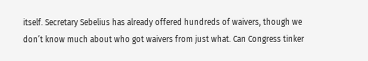itself. Secretary Sebelius has already offered hundreds of waivers, though we don’t know much about who got waivers from just what. Can Congress tinker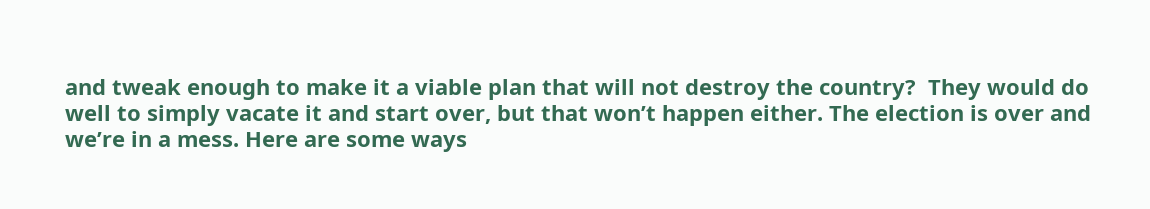and tweak enough to make it a viable plan that will not destroy the country?  They would do well to simply vacate it and start over, but that won’t happen either. The election is over and we’re in a mess. Here are some ways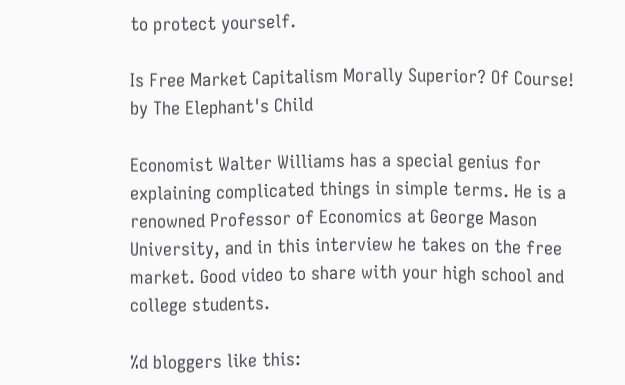to protect yourself.

Is Free Market Capitalism Morally Superior? Of Course! by The Elephant's Child

Economist Walter Williams has a special genius for explaining complicated things in simple terms. He is a renowned Professor of Economics at George Mason University, and in this interview he takes on the free market. Good video to share with your high school and college students.

%d bloggers like this: